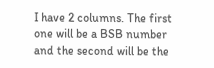I have 2 columns. The first one will be a BSB number and the second will be the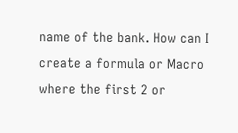name of the bank. How can I create a formula or Macro where the first 2 or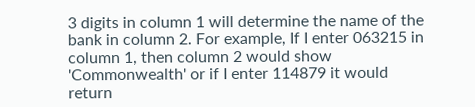3 digits in column 1 will determine the name of the bank in column 2. For example, If I enter 063215 in column 1, then column 2 would show 'Commonwealth' or if I enter 114879 it would return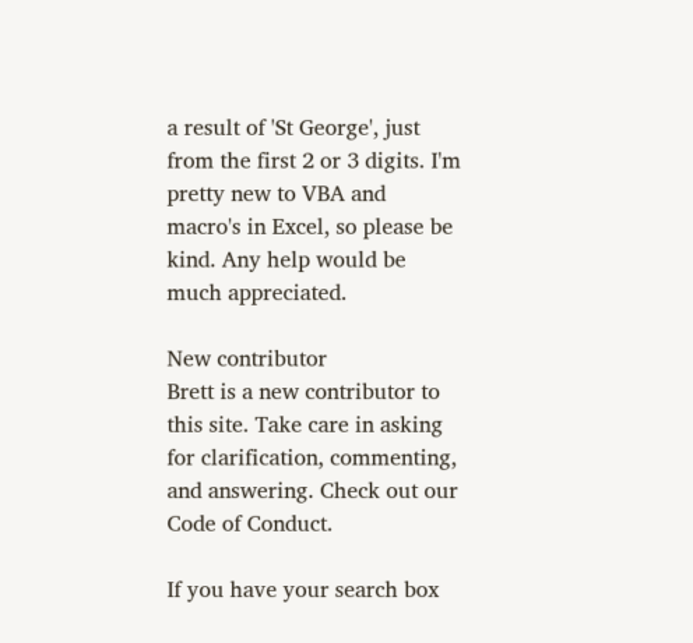a result of 'St George', just from the first 2 or 3 digits. I'm pretty new to VBA and macro's in Excel, so please be kind. Any help would be much appreciated.

New contributor
Brett is a new contributor to this site. Take care in asking for clarification, commenting, and answering. Check out our Code of Conduct.

If you have your search box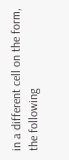in a different cell on the form, the following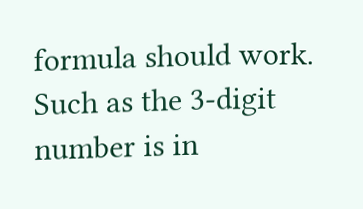formula should work. Such as the 3-digit number is in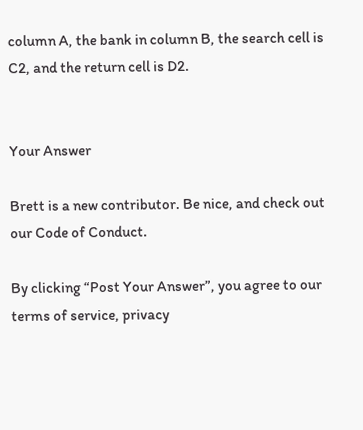column A, the bank in column B, the search cell is C2, and the return cell is D2.


Your Answer

Brett is a new contributor. Be nice, and check out our Code of Conduct.

By clicking “Post Your Answer”, you agree to our terms of service, privacy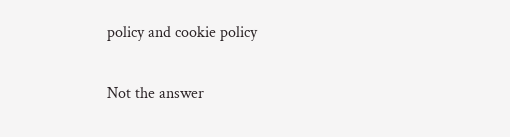policy and cookie policy

Not the answer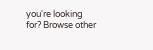you're looking for? Browse other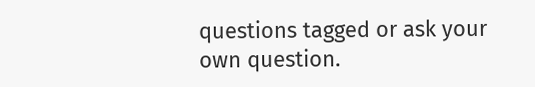questions tagged or ask your own question.